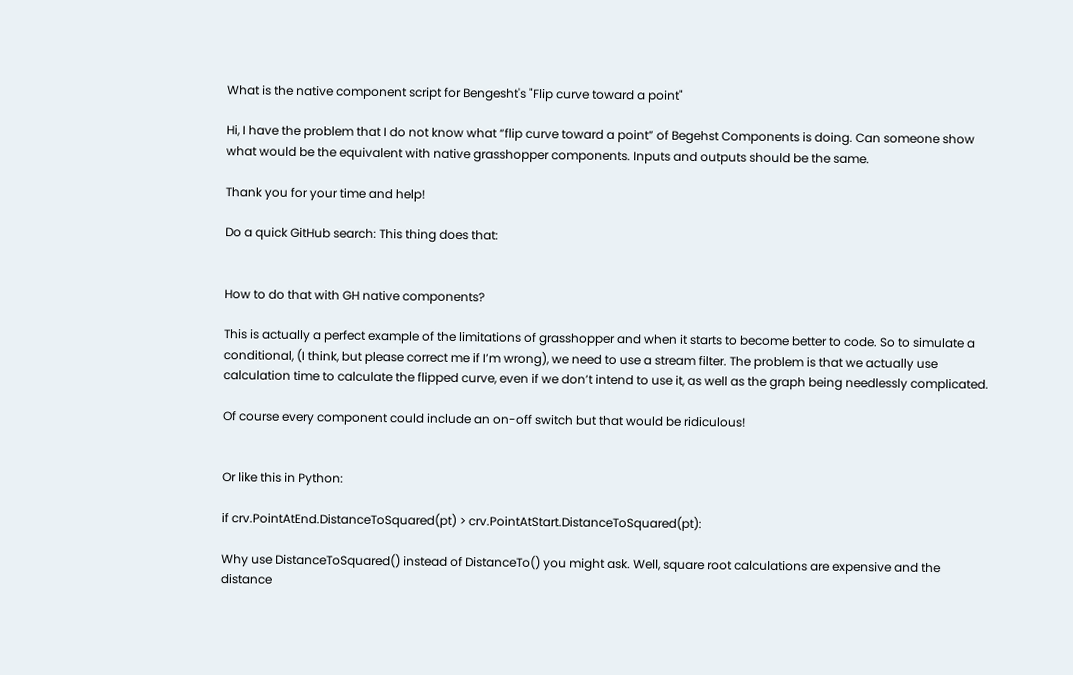What is the native component script for Bengesht's "Flip curve toward a point"

Hi, I have the problem that I do not know what “flip curve toward a point” of Begehst Components is doing. Can someone show what would be the equivalent with native grasshopper components. Inputs and outputs should be the same.

Thank you for your time and help!

Do a quick GitHub search: This thing does that:


How to do that with GH native components?

This is actually a perfect example of the limitations of grasshopper and when it starts to become better to code. So to simulate a conditional, (I think, but please correct me if I’m wrong), we need to use a stream filter. The problem is that we actually use calculation time to calculate the flipped curve, even if we don’t intend to use it, as well as the graph being needlessly complicated.

Of course every component could include an on-off switch but that would be ridiculous!


Or like this in Python:

if crv.PointAtEnd.DistanceToSquared(pt) > crv.PointAtStart.DistanceToSquared(pt):

Why use DistanceToSquared() instead of DistanceTo() you might ask. Well, square root calculations are expensive and the distance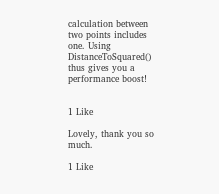calculation between two points includes one. Using DistanceToSquared() thus gives you a performance boost!


1 Like

Lovely, thank you so much.

1 Like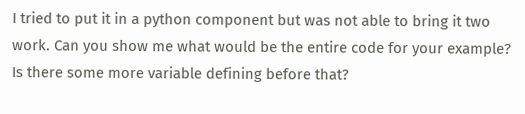I tried to put it in a python component but was not able to bring it two work. Can you show me what would be the entire code for your example? Is there some more variable defining before that?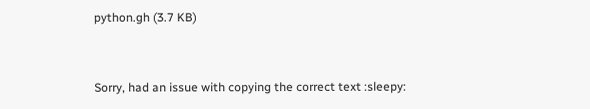python.gh (3.7 KB)


Sorry, had an issue with copying the correct text :sleepy: